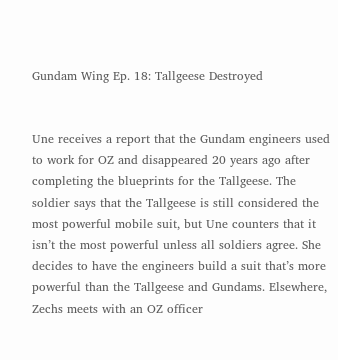Gundam Wing Ep. 18: Tallgeese Destroyed


Une receives a report that the Gundam engineers used to work for OZ and disappeared 20 years ago after completing the blueprints for the Tallgeese. The soldier says that the Tallgeese is still considered the most powerful mobile suit, but Une counters that it isn’t the most powerful unless all soldiers agree. She decides to have the engineers build a suit that’s more powerful than the Tallgeese and Gundams. Elsewhere, Zechs meets with an OZ officer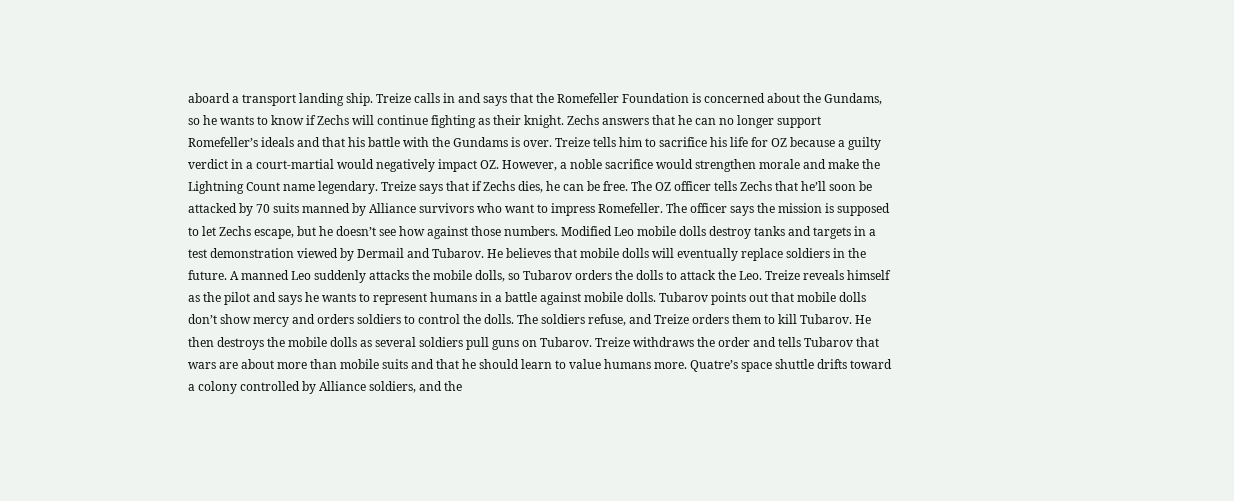aboard a transport landing ship. Treize calls in and says that the Romefeller Foundation is concerned about the Gundams, so he wants to know if Zechs will continue fighting as their knight. Zechs answers that he can no longer support Romefeller’s ideals and that his battle with the Gundams is over. Treize tells him to sacrifice his life for OZ because a guilty verdict in a court-martial would negatively impact OZ. However, a noble sacrifice would strengthen morale and make the Lightning Count name legendary. Treize says that if Zechs dies, he can be free. The OZ officer tells Zechs that he’ll soon be attacked by 70 suits manned by Alliance survivors who want to impress Romefeller. The officer says the mission is supposed to let Zechs escape, but he doesn’t see how against those numbers. Modified Leo mobile dolls destroy tanks and targets in a test demonstration viewed by Dermail and Tubarov. He believes that mobile dolls will eventually replace soldiers in the future. A manned Leo suddenly attacks the mobile dolls, so Tubarov orders the dolls to attack the Leo. Treize reveals himself as the pilot and says he wants to represent humans in a battle against mobile dolls. Tubarov points out that mobile dolls don’t show mercy and orders soldiers to control the dolls. The soldiers refuse, and Treize orders them to kill Tubarov. He then destroys the mobile dolls as several soldiers pull guns on Tubarov. Treize withdraws the order and tells Tubarov that wars are about more than mobile suits and that he should learn to value humans more. Quatre’s space shuttle drifts toward a colony controlled by Alliance soldiers, and the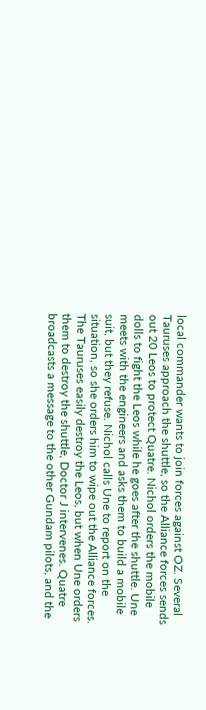local commander wants to join forces against OZ. Several Tauruses approach the shuttle, so the Alliance forces sends out 20 Leos to protect Quatre. Nichol orders the mobile dolls to fight the Leos while he goes after the shuttle. Une meets with the engineers and asks them to build a mobile suit, but they refuse. Nichol calls Une to report on the situation, so she orders him to wipe out the Alliance forces. The Tauruses easily destroy the Leos, but when Une orders them to destroy the shuttle, Doctor J intervenes. Quatre broadcasts a message to the other Gundam pilots, and the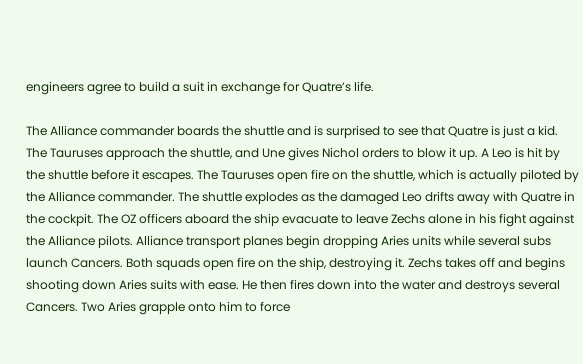engineers agree to build a suit in exchange for Quatre’s life.

The Alliance commander boards the shuttle and is surprised to see that Quatre is just a kid. The Tauruses approach the shuttle, and Une gives Nichol orders to blow it up. A Leo is hit by the shuttle before it escapes. The Tauruses open fire on the shuttle, which is actually piloted by the Alliance commander. The shuttle explodes as the damaged Leo drifts away with Quatre in the cockpit. The OZ officers aboard the ship evacuate to leave Zechs alone in his fight against the Alliance pilots. Alliance transport planes begin dropping Aries units while several subs launch Cancers. Both squads open fire on the ship, destroying it. Zechs takes off and begins shooting down Aries suits with ease. He then fires down into the water and destroys several Cancers. Two Aries grapple onto him to force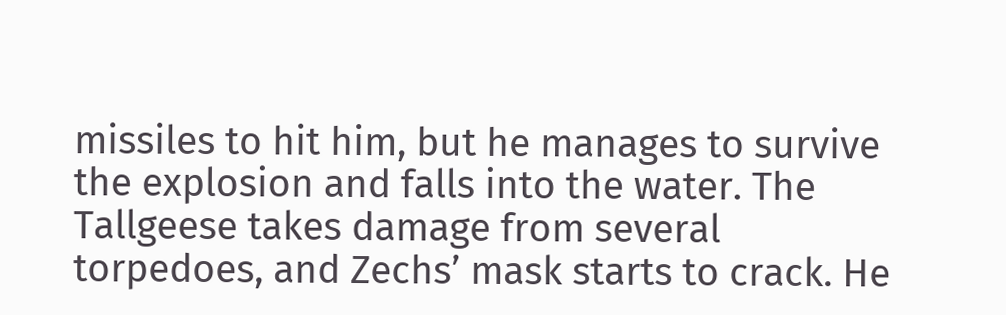missiles to hit him, but he manages to survive the explosion and falls into the water. The Tallgeese takes damage from several torpedoes, and Zechs’ mask starts to crack. He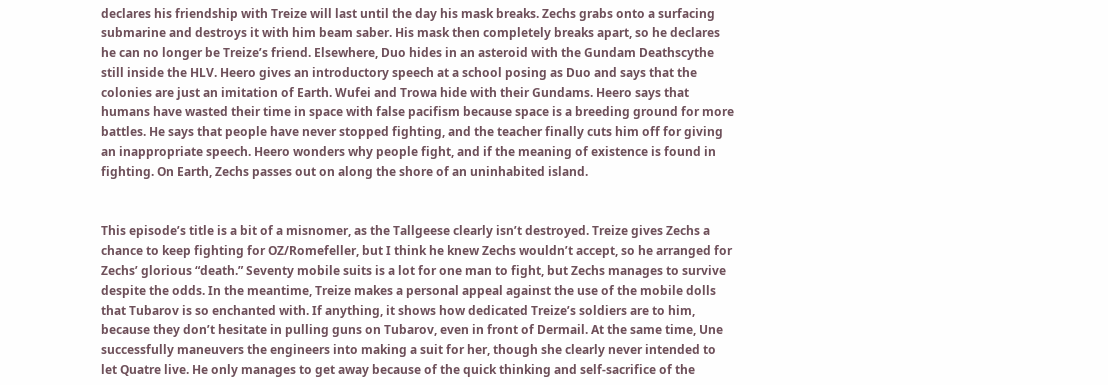declares his friendship with Treize will last until the day his mask breaks. Zechs grabs onto a surfacing submarine and destroys it with him beam saber. His mask then completely breaks apart, so he declares he can no longer be Treize’s friend. Elsewhere, Duo hides in an asteroid with the Gundam Deathscythe still inside the HLV. Heero gives an introductory speech at a school posing as Duo and says that the colonies are just an imitation of Earth. Wufei and Trowa hide with their Gundams. Heero says that humans have wasted their time in space with false pacifism because space is a breeding ground for more battles. He says that people have never stopped fighting, and the teacher finally cuts him off for giving an inappropriate speech. Heero wonders why people fight, and if the meaning of existence is found in fighting. On Earth, Zechs passes out on along the shore of an uninhabited island.


This episode’s title is a bit of a misnomer, as the Tallgeese clearly isn’t destroyed. Treize gives Zechs a chance to keep fighting for OZ/Romefeller, but I think he knew Zechs wouldn’t accept, so he arranged for Zechs’ glorious “death.” Seventy mobile suits is a lot for one man to fight, but Zechs manages to survive despite the odds. In the meantime, Treize makes a personal appeal against the use of the mobile dolls that Tubarov is so enchanted with. If anything, it shows how dedicated Treize’s soldiers are to him, because they don’t hesitate in pulling guns on Tubarov, even in front of Dermail. At the same time, Une successfully maneuvers the engineers into making a suit for her, though she clearly never intended to let Quatre live. He only manages to get away because of the quick thinking and self-sacrifice of the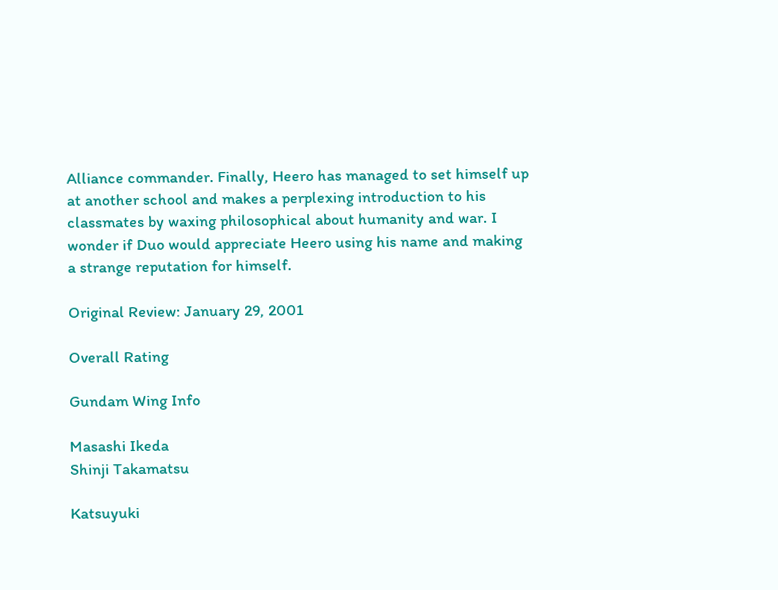Alliance commander. Finally, Heero has managed to set himself up at another school and makes a perplexing introduction to his classmates by waxing philosophical about humanity and war. I wonder if Duo would appreciate Heero using his name and making a strange reputation for himself.

Original Review: January 29, 2001

Overall Rating

Gundam Wing Info

Masashi Ikeda
Shinji Takamatsu

Katsuyuki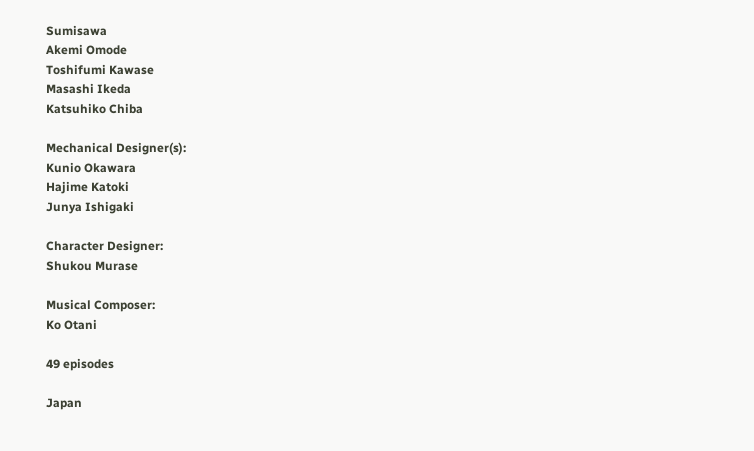Sumisawa
Akemi Omode
Toshifumi Kawase
Masashi Ikeda
Katsuhiko Chiba

Mechanical Designer(s):
Kunio Okawara
Hajime Katoki
Junya Ishigaki

Character Designer:
Shukou Murase

Musical Composer:
Ko Otani

49 episodes

Japan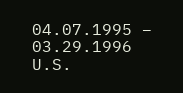04.07.1995 – 03.29.1996
U.S.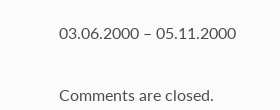03.06.2000 – 05.11.2000


Comments are closed.